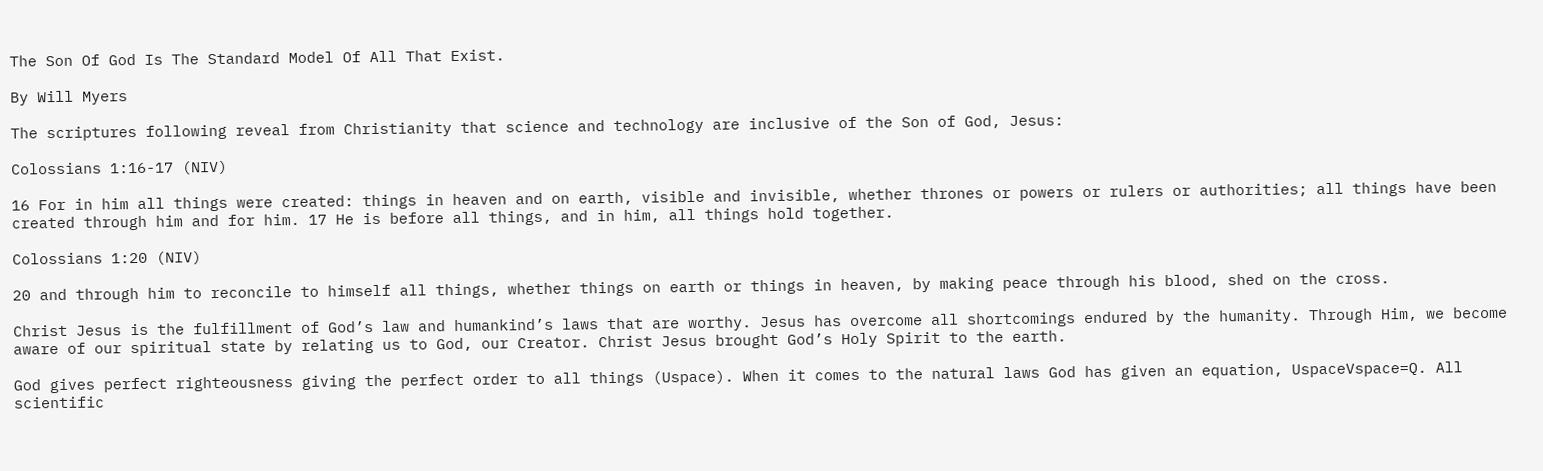The Son Of God Is The Standard Model Of All That Exist.

By Will Myers

The scriptures following reveal from Christianity that science and technology are inclusive of the Son of God, Jesus:

Colossians 1:16-17 (NIV)

16 For in him all things were created: things in heaven and on earth, visible and invisible, whether thrones or powers or rulers or authorities; all things have been created through him and for him. 17 He is before all things, and in him, all things hold together.

Colossians 1:20 (NIV)

20 and through him to reconcile to himself all things, whether things on earth or things in heaven, by making peace through his blood, shed on the cross.

Christ Jesus is the fulfillment of God’s law and humankind’s laws that are worthy. Jesus has overcome all shortcomings endured by the humanity. Through Him, we become aware of our spiritual state by relating us to God, our Creator. Christ Jesus brought God’s Holy Spirit to the earth.

God gives perfect righteousness giving the perfect order to all things (Uspace). When it comes to the natural laws God has given an equation, UspaceVspace=Q. All scientific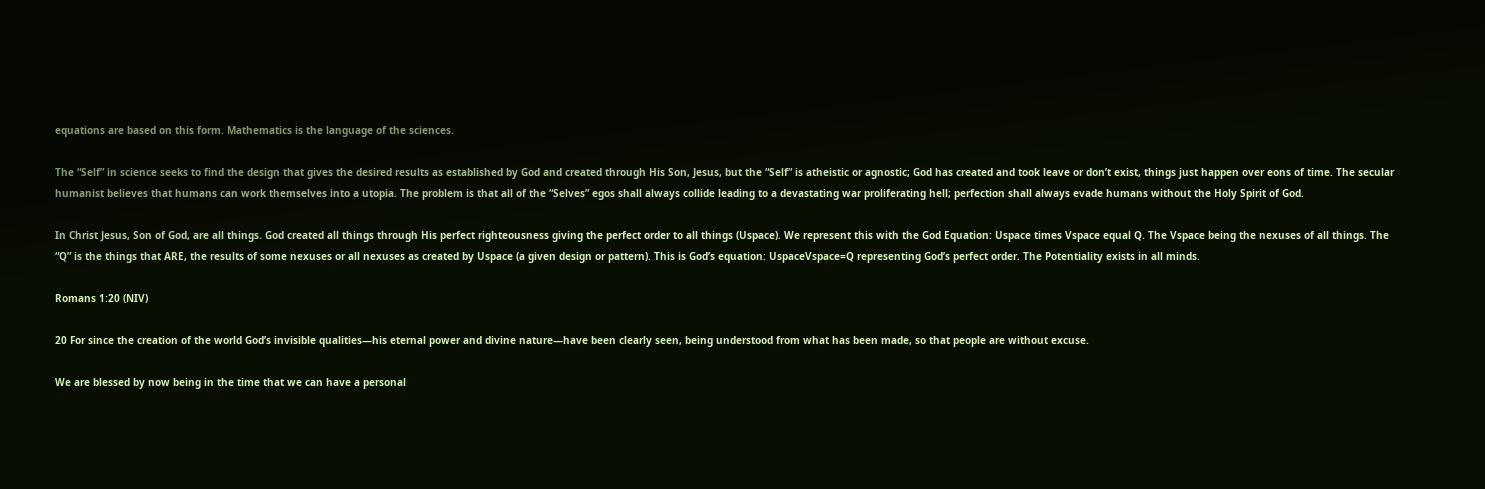equations are based on this form. Mathematics is the language of the sciences.

The “Self” in science seeks to find the design that gives the desired results as established by God and created through His Son, Jesus, but the “Self” is atheistic or agnostic; God has created and took leave or don’t exist, things just happen over eons of time. The secular humanist believes that humans can work themselves into a utopia. The problem is that all of the “Selves” egos shall always collide leading to a devastating war proliferating hell; perfection shall always evade humans without the Holy Spirit of God.

In Christ Jesus, Son of God, are all things. God created all things through His perfect righteousness giving the perfect order to all things (Uspace). We represent this with the God Equation: Uspace times Vspace equal Q. The Vspace being the nexuses of all things. The “Q” is the things that ARE, the results of some nexuses or all nexuses as created by Uspace (a given design or pattern). This is God’s equation: UspaceVspace=Q representing God’s perfect order. The Potentiality exists in all minds.

Romans 1:20 (NIV)

20 For since the creation of the world God’s invisible qualities—his eternal power and divine nature—have been clearly seen, being understood from what has been made, so that people are without excuse.

We are blessed by now being in the time that we can have a personal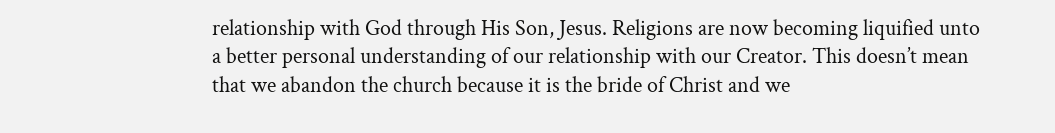relationship with God through His Son, Jesus. Religions are now becoming liquified unto a better personal understanding of our relationship with our Creator. This doesn’t mean that we abandon the church because it is the bride of Christ and we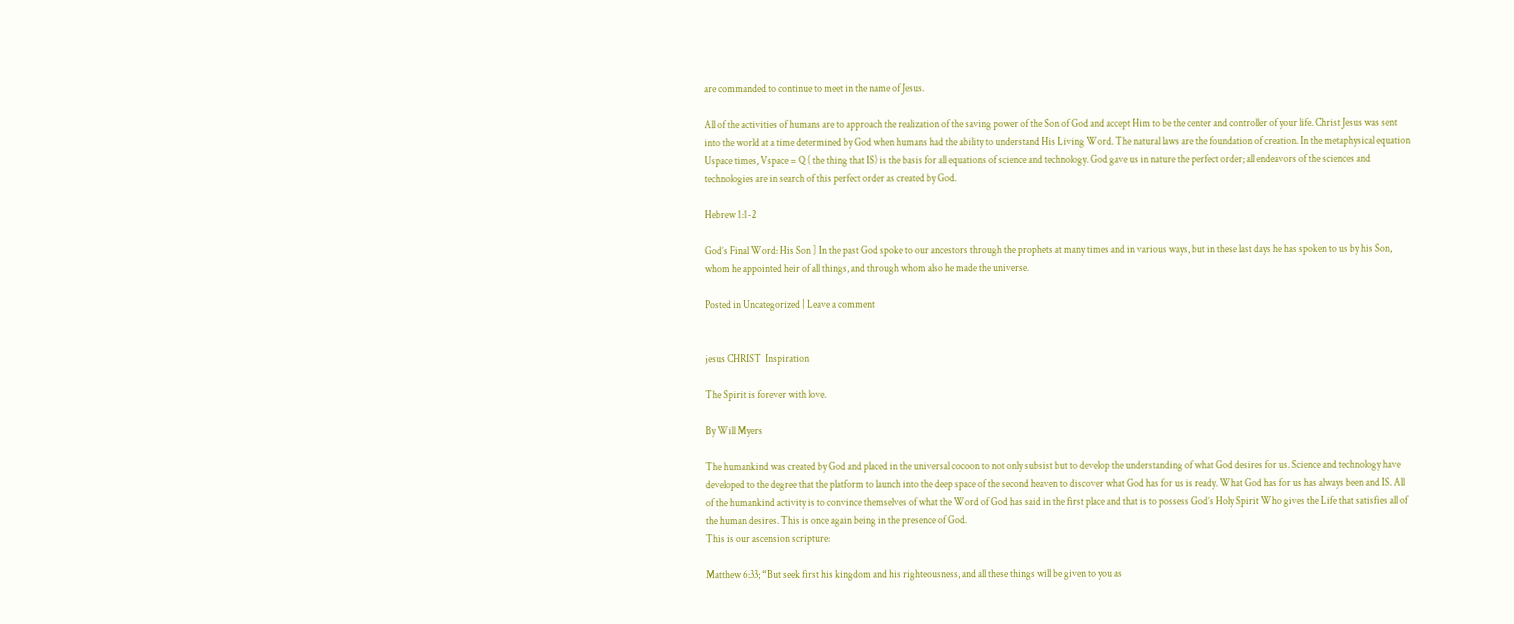are commanded to continue to meet in the name of Jesus.

All of the activities of humans are to approach the realization of the saving power of the Son of God and accept Him to be the center and controller of your life. Christ Jesus was sent into the world at a time determined by God when humans had the ability to understand His Living Word. The natural laws are the foundation of creation. In the metaphysical equation Uspace times, Vspace = Q ( the thing that IS) is the basis for all equations of science and technology. God gave us in nature the perfect order; all endeavors of the sciences and technologies are in search of this perfect order as created by God.

Hebrew 1:1-2

God’s Final Word: His Son ] In the past God spoke to our ancestors through the prophets at many times and in various ways, but in these last days he has spoken to us by his Son, whom he appointed heir of all things, and through whom also he made the universe.

Posted in Uncategorized | Leave a comment


jesus CHRIST  Inspiration

The Spirit is forever with love.

By Will Myers

The humankind was created by God and placed in the universal cocoon to not only subsist but to develop the understanding of what God desires for us. Science and technology have developed to the degree that the platform to launch into the deep space of the second heaven to discover what God has for us is ready. What God has for us has always been and IS. All of the humankind activity is to convince themselves of what the Word of God has said in the first place and that is to possess God’s Holy Spirit Who gives the Life that satisfies all of the human desires. This is once again being in the presence of God.
This is our ascension scripture:

Matthew 6:33; “But seek first his kingdom and his righteousness, and all these things will be given to you as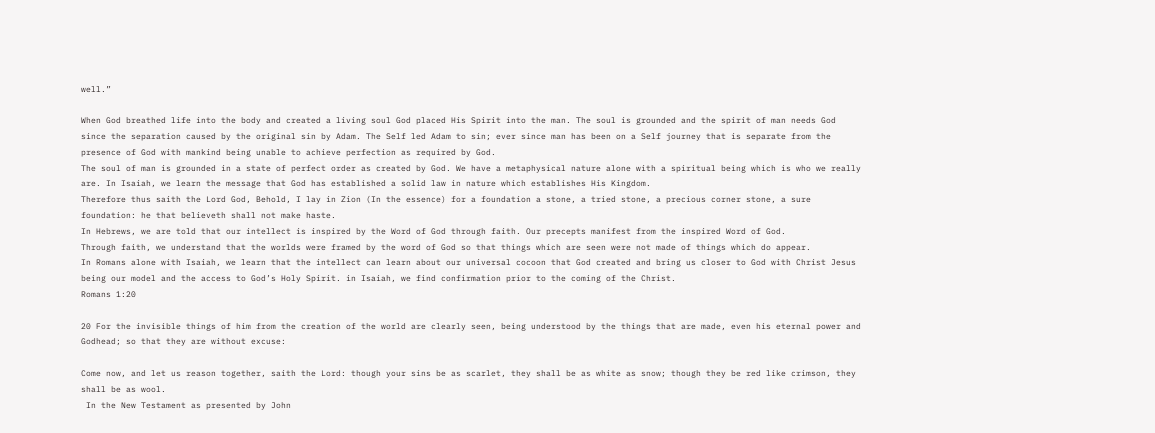well.”

When God breathed life into the body and created a living soul God placed His Spirit into the man. The soul is grounded and the spirit of man needs God since the separation caused by the original sin by Adam. The Self led Adam to sin; ever since man has been on a Self journey that is separate from the presence of God with mankind being unable to achieve perfection as required by God.
The soul of man is grounded in a state of perfect order as created by God. We have a metaphysical nature alone with a spiritual being which is who we really are. In Isaiah, we learn the message that God has established a solid law in nature which establishes His Kingdom.
Therefore thus saith the Lord God, Behold, I lay in Zion (In the essence) for a foundation a stone, a tried stone, a precious corner stone, a sure foundation: he that believeth shall not make haste.
In Hebrews, we are told that our intellect is inspired by the Word of God through faith. Our precepts manifest from the inspired Word of God.
Through faith, we understand that the worlds were framed by the word of God so that things which are seen were not made of things which do appear.
In Romans alone with Isaiah, we learn that the intellect can learn about our universal cocoon that God created and bring us closer to God with Christ Jesus being our model and the access to God’s Holy Spirit. in Isaiah, we find confirmation prior to the coming of the Christ.
Romans 1:20

20 For the invisible things of him from the creation of the world are clearly seen, being understood by the things that are made, even his eternal power and Godhead; so that they are without excuse:

Come now, and let us reason together, saith the Lord: though your sins be as scarlet, they shall be as white as snow; though they be red like crimson, they shall be as wool.
 In the New Testament as presented by John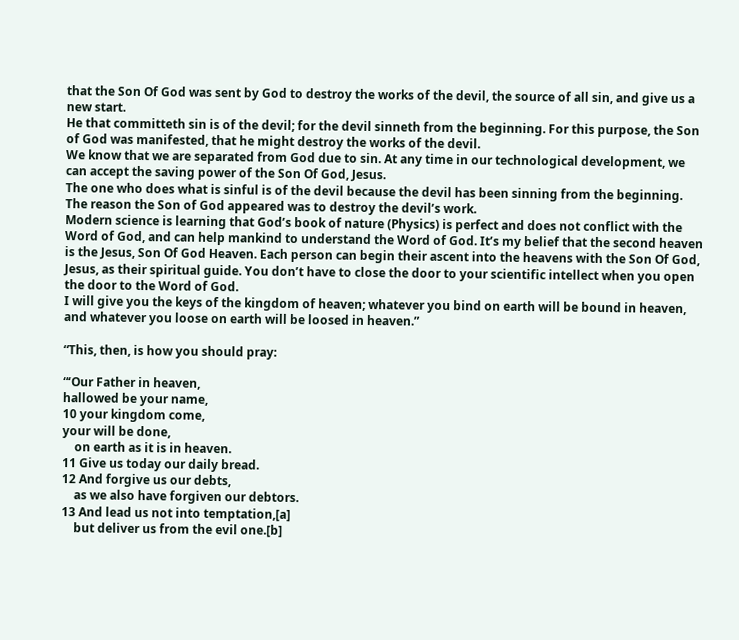that the Son Of God was sent by God to destroy the works of the devil, the source of all sin, and give us a new start.
He that committeth sin is of the devil; for the devil sinneth from the beginning. For this purpose, the Son of God was manifested, that he might destroy the works of the devil.
We know that we are separated from God due to sin. At any time in our technological development, we can accept the saving power of the Son Of God, Jesus.
The one who does what is sinful is of the devil because the devil has been sinning from the beginning. The reason the Son of God appeared was to destroy the devil’s work.
Modern science is learning that God’s book of nature (Physics) is perfect and does not conflict with the Word of God, and can help mankind to understand the Word of God. It’s my belief that the second heaven is the Jesus, Son Of God Heaven. Each person can begin their ascent into the heavens with the Son Of God, Jesus, as their spiritual guide. You don’t have to close the door to your scientific intellect when you open the door to the Word of God.
I will give you the keys of the kingdom of heaven; whatever you bind on earth will be bound in heaven, and whatever you loose on earth will be loosed in heaven.”

“This, then, is how you should pray:

“‘Our Father in heaven,
hallowed be your name,
10 your kingdom come,
your will be done,
    on earth as it is in heaven.
11 Give us today our daily bread.
12 And forgive us our debts,
    as we also have forgiven our debtors.
13 And lead us not into temptation,[a]
    but deliver us from the evil one.[b]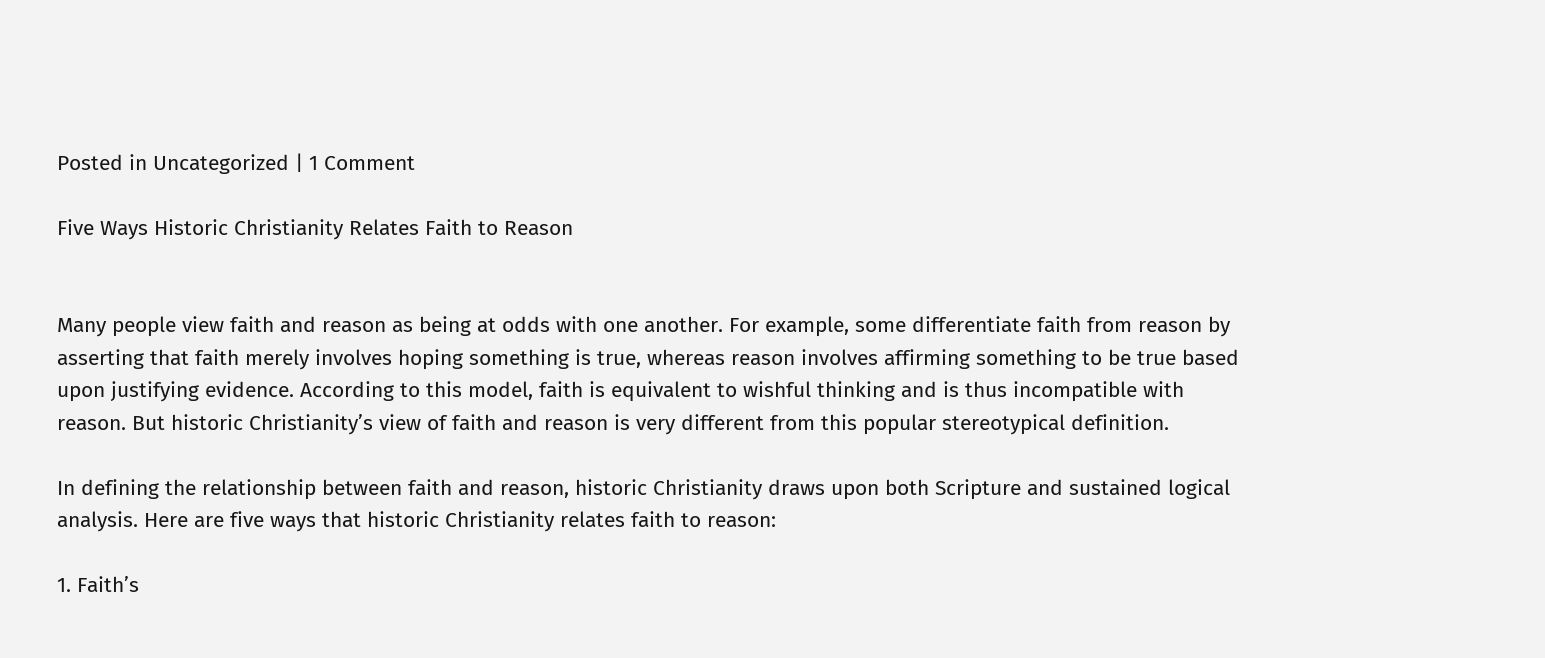Posted in Uncategorized | 1 Comment

Five Ways Historic Christianity Relates Faith to Reason


Many people view faith and reason as being at odds with one another. For example, some differentiate faith from reason by asserting that faith merely involves hoping something is true, whereas reason involves affirming something to be true based upon justifying evidence. According to this model, faith is equivalent to wishful thinking and is thus incompatible with reason. But historic Christianity’s view of faith and reason is very different from this popular stereotypical definition.

In defining the relationship between faith and reason, historic Christianity draws upon both Scripture and sustained logical analysis. Here are five ways that historic Christianity relates faith to reason:

1. Faith’s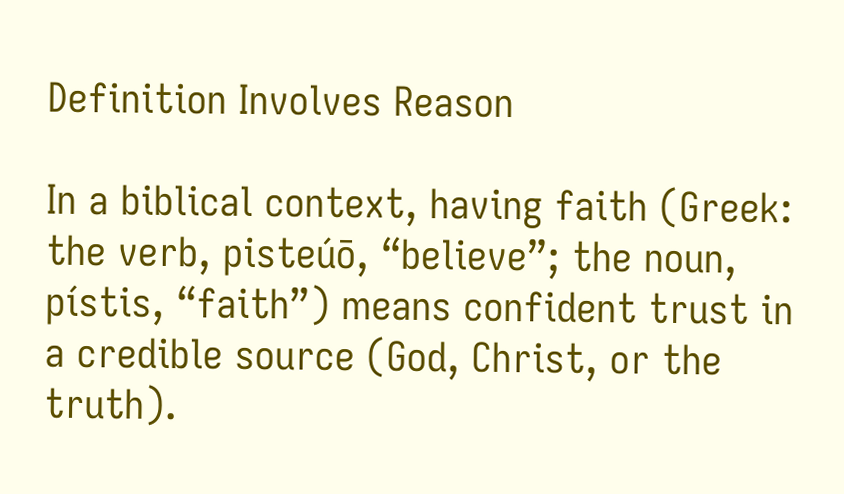Definition Involves Reason

In a biblical context, having faith (Greek: the verb, pisteúō, “believe”; the noun, pístis, “faith”) means confident trust in a credible source (God, Christ, or the truth).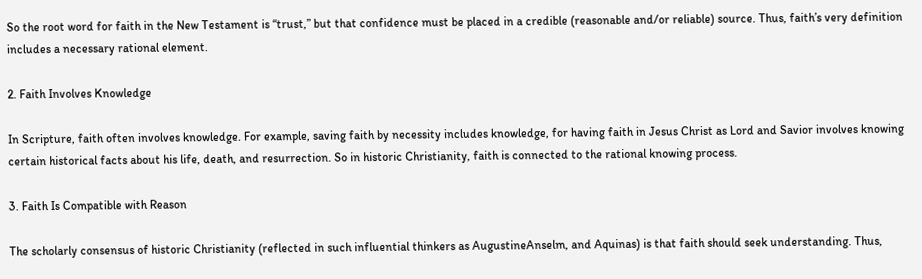So the root word for faith in the New Testament is “trust,” but that confidence must be placed in a credible (reasonable and/or reliable) source. Thus, faith’s very definition includes a necessary rational element.

2. Faith Involves Knowledge

In Scripture, faith often involves knowledge. For example, saving faith by necessity includes knowledge, for having faith in Jesus Christ as Lord and Savior involves knowing certain historical facts about his life, death, and resurrection. So in historic Christianity, faith is connected to the rational knowing process.

3. Faith Is Compatible with Reason

The scholarly consensus of historic Christianity (reflected in such influential thinkers as AugustineAnselm, and Aquinas) is that faith should seek understanding. Thus,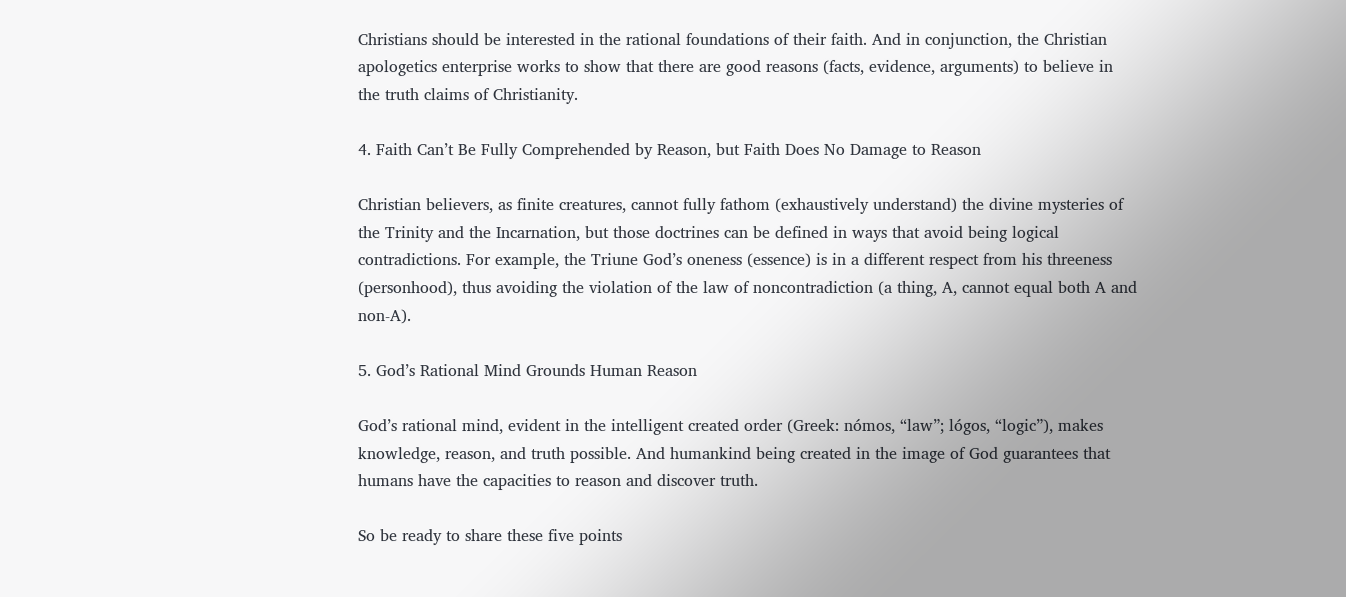Christians should be interested in the rational foundations of their faith. And in conjunction, the Christian apologetics enterprise works to show that there are good reasons (facts, evidence, arguments) to believe in the truth claims of Christianity.

4. Faith Can’t Be Fully Comprehended by Reason, but Faith Does No Damage to Reason

Christian believers, as finite creatures, cannot fully fathom (exhaustively understand) the divine mysteries of the Trinity and the Incarnation, but those doctrines can be defined in ways that avoid being logical contradictions. For example, the Triune God’s oneness (essence) is in a different respect from his threeness (personhood), thus avoiding the violation of the law of noncontradiction (a thing, A, cannot equal both A and non-A).

5. God’s Rational Mind Grounds Human Reason

God’s rational mind, evident in the intelligent created order (Greek: nómos, “law”; lógos, “logic”), makes knowledge, reason, and truth possible. And humankind being created in the image of God guarantees that humans have the capacities to reason and discover truth.

So be ready to share these five points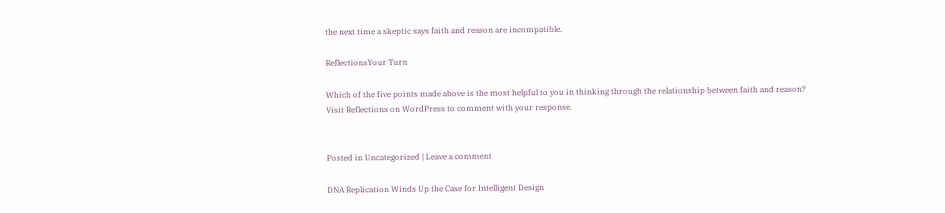the next time a skeptic says faith and reason are incompatible.

ReflectionsYour Turn

Which of the five points made above is the most helpful to you in thinking through the relationship between faith and reason? Visit Reflections on WordPress to comment with your response.


Posted in Uncategorized | Leave a comment

DNA Replication Winds Up the Case for Intelligent Design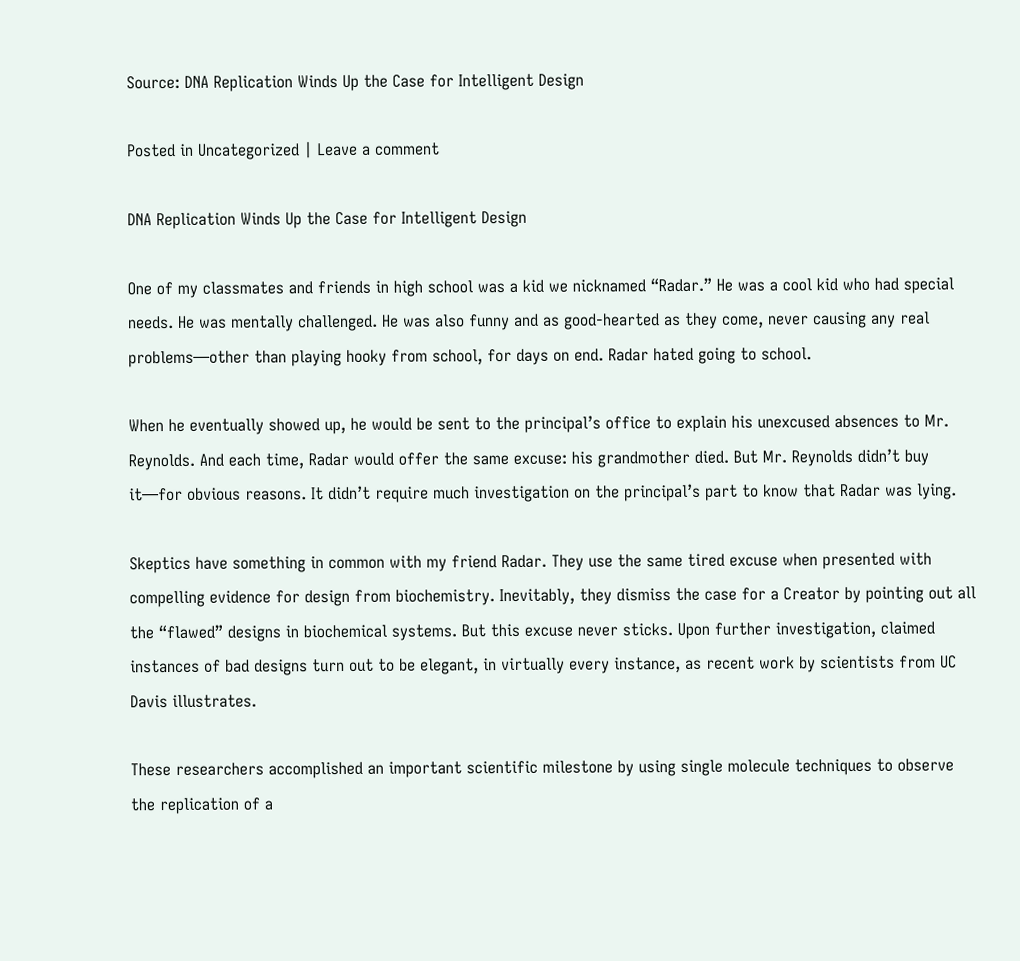Source: DNA Replication Winds Up the Case for Intelligent Design

Posted in Uncategorized | Leave a comment

DNA Replication Winds Up the Case for Intelligent Design

One of my classmates and friends in high school was a kid we nicknamed “Radar.” He was a cool kid who had special needs. He was mentally challenged. He was also funny and as good-hearted as they come, never causing any real problems—other than playing hooky from school, for days on end. Radar hated going to school.

When he eventually showed up, he would be sent to the principal’s office to explain his unexcused absences to Mr. Reynolds. And each time, Radar would offer the same excuse: his grandmother died. But Mr. Reynolds didn’t buy it—for obvious reasons. It didn’t require much investigation on the principal’s part to know that Radar was lying.

Skeptics have something in common with my friend Radar. They use the same tired excuse when presented with compelling evidence for design from biochemistry. Inevitably, they dismiss the case for a Creator by pointing out all the “flawed” designs in biochemical systems. But this excuse never sticks. Upon further investigation, claimed instances of bad designs turn out to be elegant, in virtually every instance, as recent work by scientists from UC Davis illustrates.

These researchers accomplished an important scientific milestone by using single molecule techniques to observe the replication of a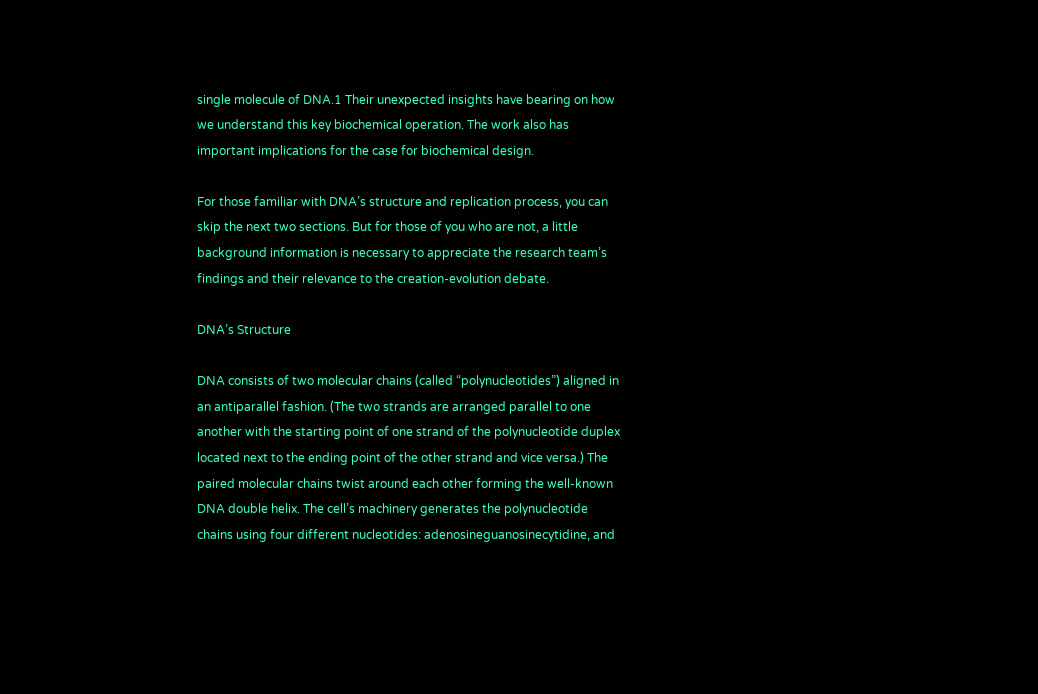single molecule of DNA.1 Their unexpected insights have bearing on how we understand this key biochemical operation. The work also has important implications for the case for biochemical design.

For those familiar with DNA’s structure and replication process, you can skip the next two sections. But for those of you who are not, a little background information is necessary to appreciate the research team’s findings and their relevance to the creation-evolution debate.

DNA’s Structure

DNA consists of two molecular chains (called “polynucleotides”) aligned in an antiparallel fashion. (The two strands are arranged parallel to one another with the starting point of one strand of the polynucleotide duplex located next to the ending point of the other strand and vice versa.) The paired molecular chains twist around each other forming the well-known DNA double helix. The cell’s machinery generates the polynucleotide chains using four different nucleotides: adenosineguanosinecytidine, and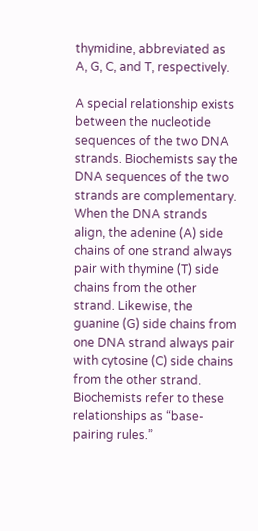thymidine, abbreviated as A, G, C, and T, respectively.

A special relationship exists between the nucleotide sequences of the two DNA strands. Biochemists say the DNA sequences of the two strands are complementary. When the DNA strands align, the adenine (A) side chains of one strand always pair with thymine (T) side chains from the other strand. Likewise, the guanine (G) side chains from one DNA strand always pair with cytosine (C) side chains from the other strand. Biochemists refer to these relationships as “base-pairing rules.”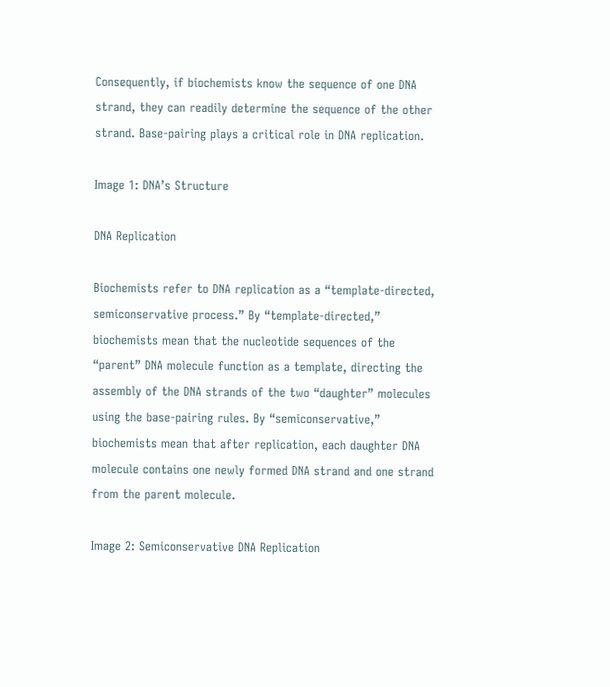Consequently, if biochemists know the sequence of one DNA strand, they can readily determine the sequence of the other strand. Base-pairing plays a critical role in DNA replication.

Image 1: DNA’s Structure

DNA Replication

Biochemists refer to DNA replication as a “template-directed, semiconservative process.” By “template-directed,” biochemists mean that the nucleotide sequences of the “parent” DNA molecule function as a template, directing the assembly of the DNA strands of the two “daughter” molecules using the base-pairing rules. By “semiconservative,” biochemists mean that after replication, each daughter DNA molecule contains one newly formed DNA strand and one strand from the parent molecule.

Image 2: Semiconservative DNA Replication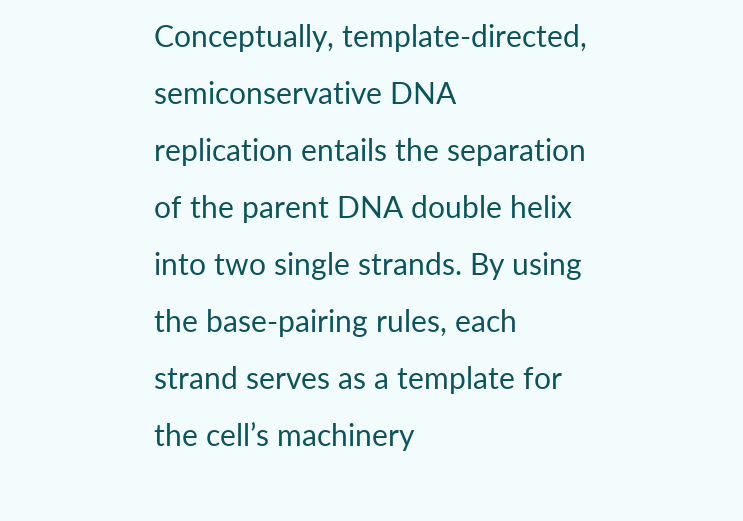Conceptually, template-directed, semiconservative DNA replication entails the separation of the parent DNA double helix into two single strands. By using the base-pairing rules, each strand serves as a template for the cell’s machinery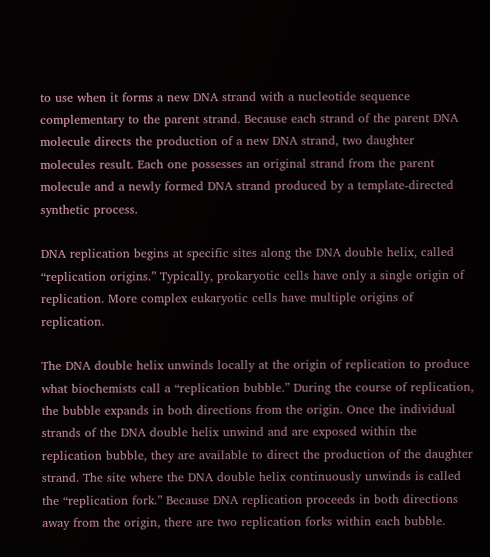to use when it forms a new DNA strand with a nucleotide sequence complementary to the parent strand. Because each strand of the parent DNA molecule directs the production of a new DNA strand, two daughter molecules result. Each one possesses an original strand from the parent molecule and a newly formed DNA strand produced by a template-directed synthetic process.

DNA replication begins at specific sites along the DNA double helix, called “replication origins.” Typically, prokaryotic cells have only a single origin of replication. More complex eukaryotic cells have multiple origins of replication.

The DNA double helix unwinds locally at the origin of replication to produce what biochemists call a “replication bubble.” During the course of replication, the bubble expands in both directions from the origin. Once the individual strands of the DNA double helix unwind and are exposed within the replication bubble, they are available to direct the production of the daughter strand. The site where the DNA double helix continuously unwinds is called the “replication fork.” Because DNA replication proceeds in both directions away from the origin, there are two replication forks within each bubble.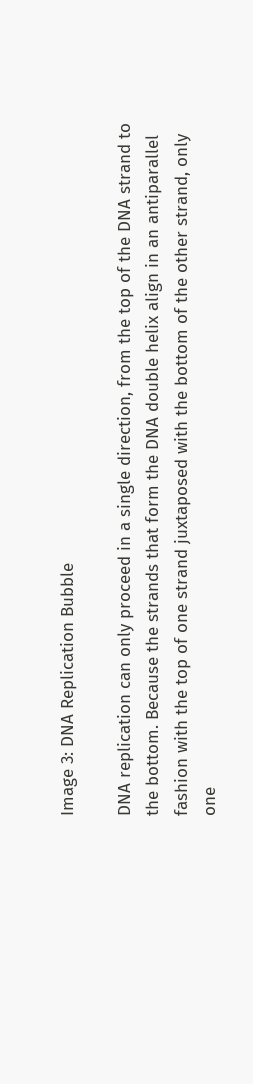Image 3: DNA Replication Bubble

DNA replication can only proceed in a single direction, from the top of the DNA strand to the bottom. Because the strands that form the DNA double helix align in an antiparallel fashion with the top of one strand juxtaposed with the bottom of the other strand, only one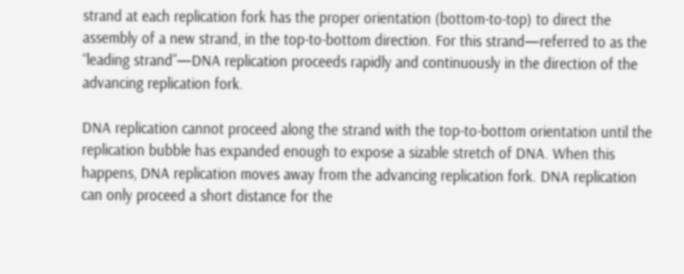strand at each replication fork has the proper orientation (bottom-to-top) to direct the assembly of a new strand, in the top-to-bottom direction. For this strand—referred to as the “leading strand”—DNA replication proceeds rapidly and continuously in the direction of the advancing replication fork.

DNA replication cannot proceed along the strand with the top-to-bottom orientation until the replication bubble has expanded enough to expose a sizable stretch of DNA. When this happens, DNA replication moves away from the advancing replication fork. DNA replication can only proceed a short distance for the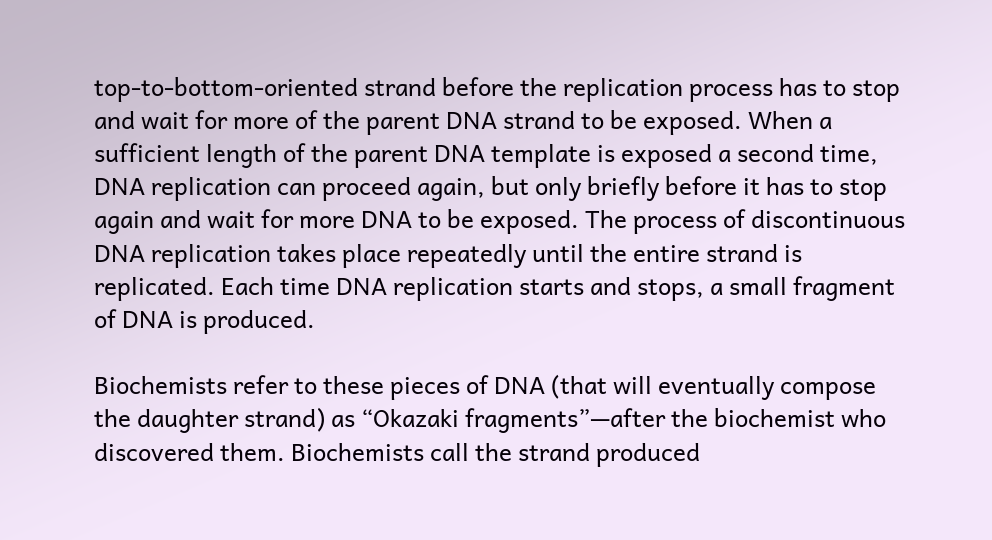top-to-bottom-oriented strand before the replication process has to stop and wait for more of the parent DNA strand to be exposed. When a sufficient length of the parent DNA template is exposed a second time, DNA replication can proceed again, but only briefly before it has to stop again and wait for more DNA to be exposed. The process of discontinuous DNA replication takes place repeatedly until the entire strand is replicated. Each time DNA replication starts and stops, a small fragment of DNA is produced.

Biochemists refer to these pieces of DNA (that will eventually compose the daughter strand) as “Okazaki fragments”—after the biochemist who discovered them. Biochemists call the strand produced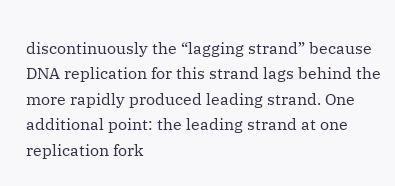discontinuously the “lagging strand” because DNA replication for this strand lags behind the more rapidly produced leading strand. One additional point: the leading strand at one replication fork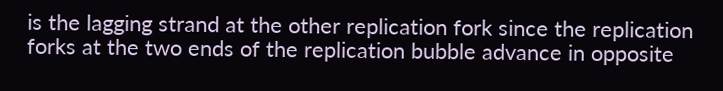is the lagging strand at the other replication fork since the replication forks at the two ends of the replication bubble advance in opposite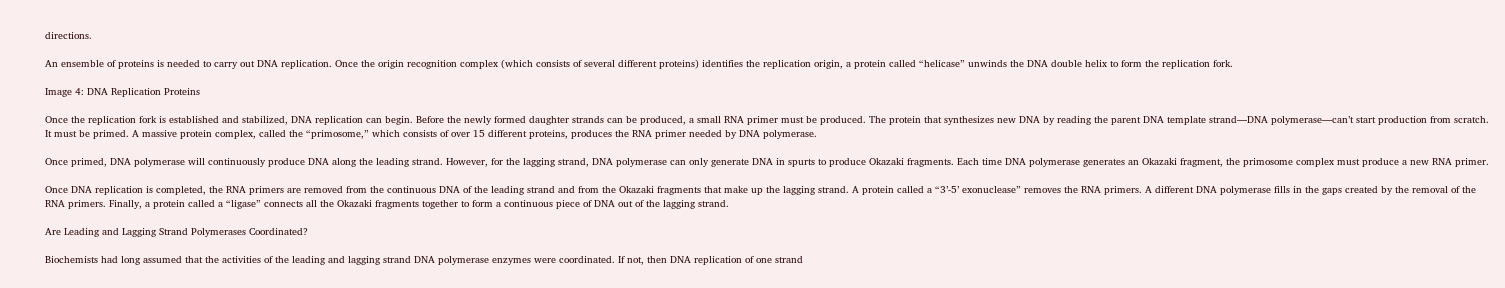directions.

An ensemble of proteins is needed to carry out DNA replication. Once the origin recognition complex (which consists of several different proteins) identifies the replication origin, a protein called “helicase” unwinds the DNA double helix to form the replication fork.

Image 4: DNA Replication Proteins

Once the replication fork is established and stabilized, DNA replication can begin. Before the newly formed daughter strands can be produced, a small RNA primer must be produced. The protein that synthesizes new DNA by reading the parent DNA template strand—DNA polymerase—can’t start production from scratch. It must be primed. A massive protein complex, called the “primosome,” which consists of over 15 different proteins, produces the RNA primer needed by DNA polymerase.

Once primed, DNA polymerase will continuously produce DNA along the leading strand. However, for the lagging strand, DNA polymerase can only generate DNA in spurts to produce Okazaki fragments. Each time DNA polymerase generates an Okazaki fragment, the primosome complex must produce a new RNA primer.

Once DNA replication is completed, the RNA primers are removed from the continuous DNA of the leading strand and from the Okazaki fragments that make up the lagging strand. A protein called a “3’-5’ exonuclease” removes the RNA primers. A different DNA polymerase fills in the gaps created by the removal of the RNA primers. Finally, a protein called a “ligase” connects all the Okazaki fragments together to form a continuous piece of DNA out of the lagging strand.

Are Leading and Lagging Strand Polymerases Coordinated?

Biochemists had long assumed that the activities of the leading and lagging strand DNA polymerase enzymes were coordinated. If not, then DNA replication of one strand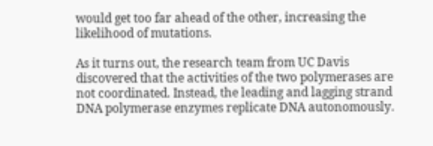would get too far ahead of the other, increasing the likelihood of mutations.

As it turns out, the research team from UC Davis discovered that the activities of the two polymerases are not coordinated. Instead, the leading and lagging strand DNA polymerase enzymes replicate DNA autonomously.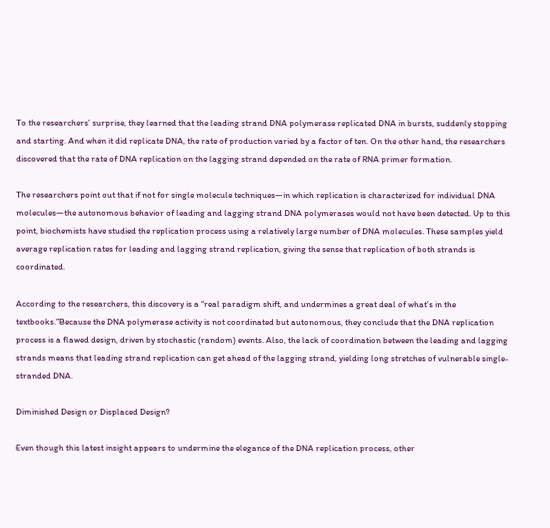To the researchers’ surprise, they learned that the leading strand DNA polymerase replicated DNA in bursts, suddenly stopping and starting. And when it did replicate DNA, the rate of production varied by a factor of ten. On the other hand, the researchers discovered that the rate of DNA replication on the lagging strand depended on the rate of RNA primer formation.

The researchers point out that if not for single molecule techniques—in which replication is characterized for individual DNA molecules—the autonomous behavior of leading and lagging strand DNA polymerases would not have been detected. Up to this point, biochemists have studied the replication process using a relatively large number of DNA molecules. These samples yield average replication rates for leading and lagging strand replication, giving the sense that replication of both strands is coordinated.

According to the researchers, this discovery is a “real paradigm shift, and undermines a great deal of what’s in the textbooks.”Because the DNA polymerase activity is not coordinated but autonomous, they conclude that the DNA replication process is a flawed design, driven by stochastic (random) events. Also, the lack of coordination between the leading and lagging strands means that leading strand replication can get ahead of the lagging strand, yielding long stretches of vulnerable single-stranded DNA.

Diminished Design or Displaced Design?

Even though this latest insight appears to undermine the elegance of the DNA replication process, other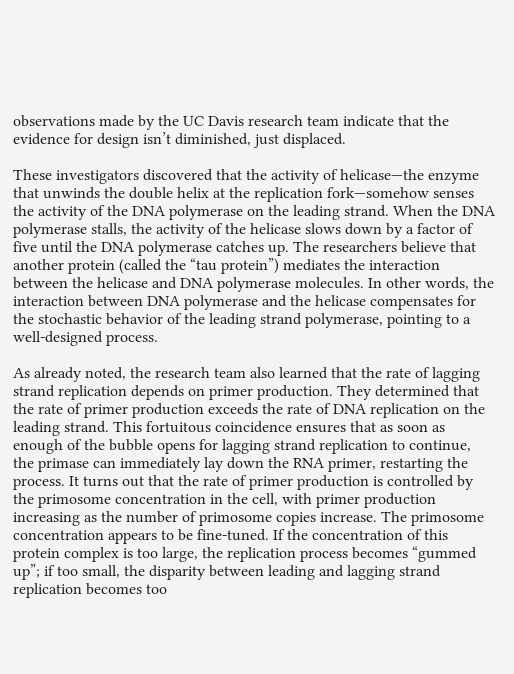observations made by the UC Davis research team indicate that the evidence for design isn’t diminished, just displaced.

These investigators discovered that the activity of helicase—the enzyme that unwinds the double helix at the replication fork—somehow senses the activity of the DNA polymerase on the leading strand. When the DNA polymerase stalls, the activity of the helicase slows down by a factor of five until the DNA polymerase catches up. The researchers believe that another protein (called the “tau protein”) mediates the interaction between the helicase and DNA polymerase molecules. In other words, the interaction between DNA polymerase and the helicase compensates for the stochastic behavior of the leading strand polymerase, pointing to a well-designed process.

As already noted, the research team also learned that the rate of lagging strand replication depends on primer production. They determined that the rate of primer production exceeds the rate of DNA replication on the leading strand. This fortuitous coincidence ensures that as soon as enough of the bubble opens for lagging strand replication to continue, the primase can immediately lay down the RNA primer, restarting the process. It turns out that the rate of primer production is controlled by the primosome concentration in the cell, with primer production increasing as the number of primosome copies increase. The primosome concentration appears to be fine-tuned. If the concentration of this protein complex is too large, the replication process becomes “gummed up”; if too small, the disparity between leading and lagging strand replication becomes too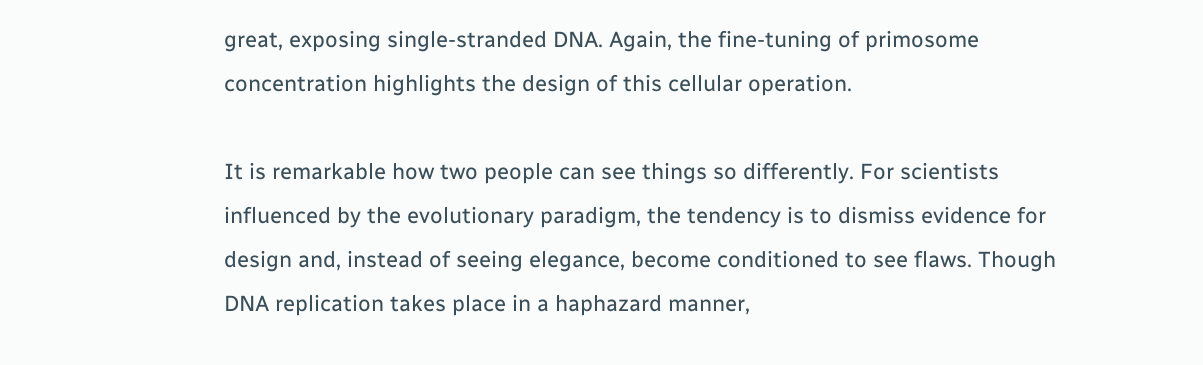great, exposing single-stranded DNA. Again, the fine-tuning of primosome concentration highlights the design of this cellular operation.

It is remarkable how two people can see things so differently. For scientists influenced by the evolutionary paradigm, the tendency is to dismiss evidence for design and, instead of seeing elegance, become conditioned to see flaws. Though DNA replication takes place in a haphazard manner,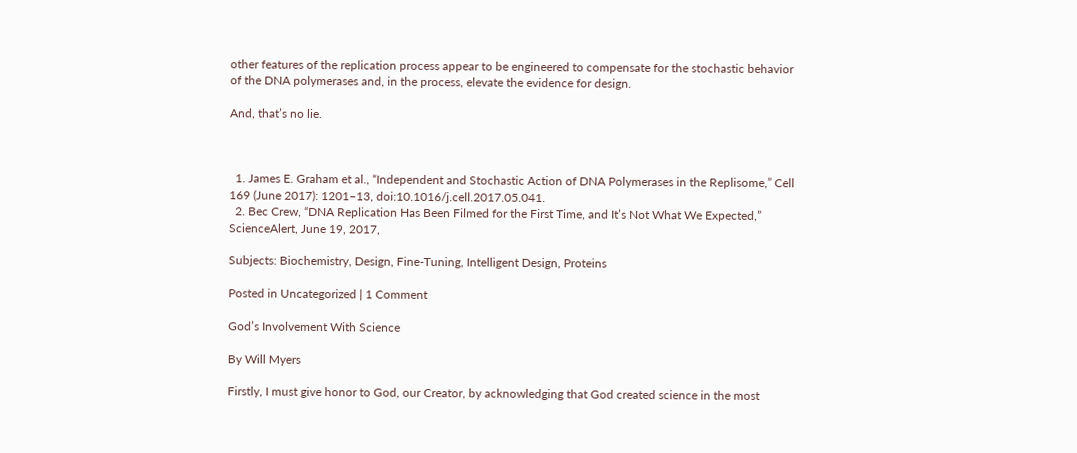other features of the replication process appear to be engineered to compensate for the stochastic behavior of the DNA polymerases and, in the process, elevate the evidence for design.

And, that’s no lie.



  1. James E. Graham et al., “Independent and Stochastic Action of DNA Polymerases in the Replisome,” Cell 169 (June 2017): 1201–13, doi:10.1016/j.cell.2017.05.041.
  2. Bec Crew, “DNA Replication Has Been Filmed for the First Time, and It’s Not What We Expected,” ScienceAlert, June 19, 2017,

Subjects: Biochemistry, Design, Fine-Tuning, Intelligent Design, Proteins

Posted in Uncategorized | 1 Comment

God’s Involvement With Science

By Will Myers

Firstly, I must give honor to God, our Creator, by acknowledging that God created science in the most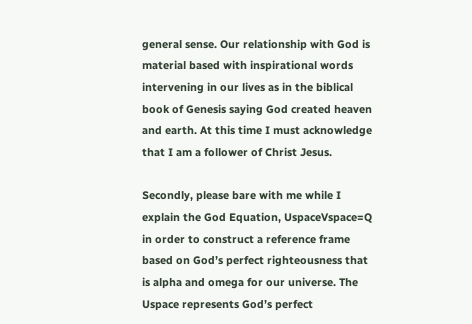general sense. Our relationship with God is material based with inspirational words intervening in our lives as in the biblical book of Genesis saying God created heaven and earth. At this time I must acknowledge that I am a follower of Christ Jesus.

Secondly, please bare with me while I explain the God Equation, UspaceVspace=Q in order to construct a reference frame based on God’s perfect righteousness that is alpha and omega for our universe. The Uspace represents God’s perfect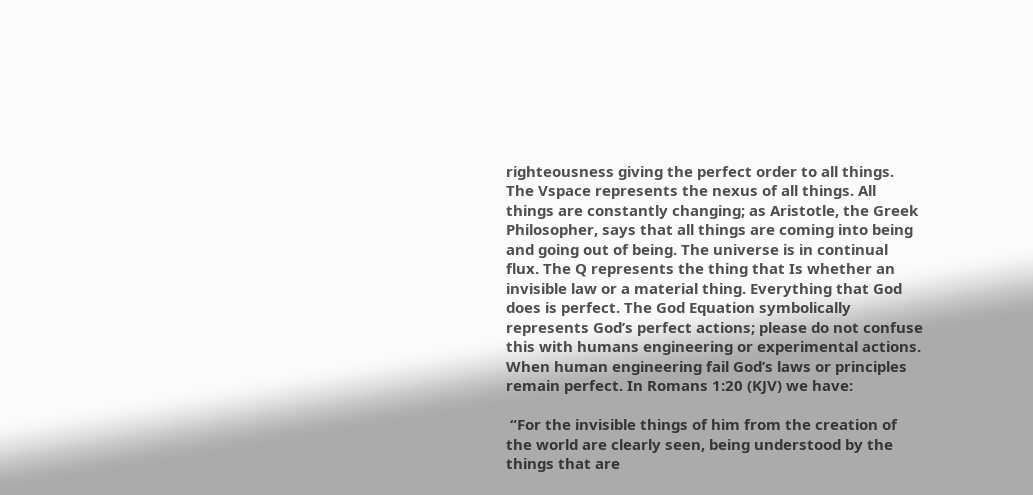righteousness giving the perfect order to all things.  The Vspace represents the nexus of all things. All things are constantly changing; as Aristotle, the Greek Philosopher, says that all things are coming into being and going out of being. The universe is in continual flux. The Q represents the thing that Is whether an invisible law or a material thing. Everything that God does is perfect. The God Equation symbolically represents God’s perfect actions; please do not confuse this with humans engineering or experimental actions.  When human engineering fail God’s laws or principles remain perfect. In Romans 1:20 (KJV) we have:

 “For the invisible things of him from the creation of the world are clearly seen, being understood by the things that are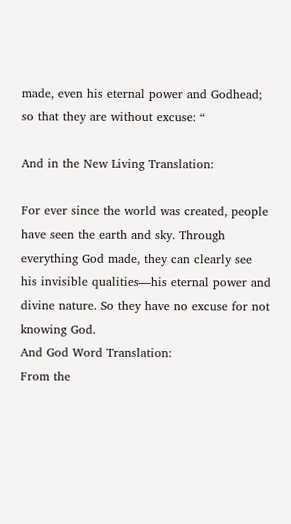made, even his eternal power and Godhead; so that they are without excuse: “

And in the New Living Translation:

For ever since the world was created, people have seen the earth and sky. Through everything God made, they can clearly see his invisible qualities—his eternal power and divine nature. So they have no excuse for not knowing God.
And God Word Translation:
From the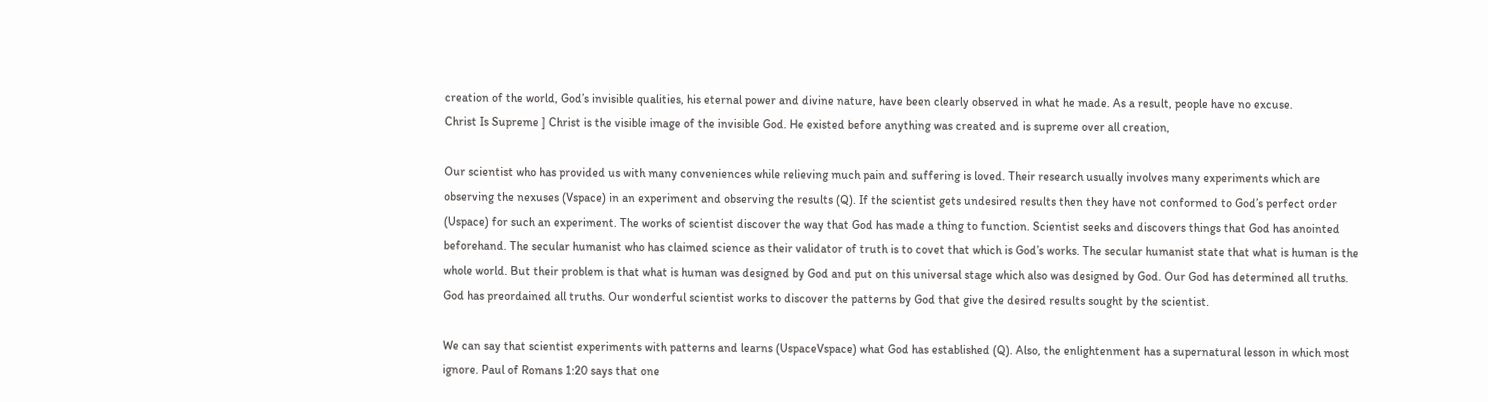creation of the world, God’s invisible qualities, his eternal power and divine nature, have been clearly observed in what he made. As a result, people have no excuse.
Christ Is Supreme ] Christ is the visible image of the invisible God. He existed before anything was created and is supreme over all creation,

Our scientist who has provided us with many conveniences while relieving much pain and suffering is loved. Their research usually involves many experiments which are observing the nexuses (Vspace) in an experiment and observing the results (Q). If the scientist gets undesired results then they have not conformed to God’s perfect order (Uspace) for such an experiment. The works of scientist discover the way that God has made a thing to function. Scientist seeks and discovers things that God has anointed beforehand. The secular humanist who has claimed science as their validator of truth is to covet that which is God’s works. The secular humanist state that what is human is the whole world. But their problem is that what is human was designed by God and put on this universal stage which also was designed by God. Our God has determined all truths.  God has preordained all truths. Our wonderful scientist works to discover the patterns by God that give the desired results sought by the scientist.

We can say that scientist experiments with patterns and learns (UspaceVspace) what God has established (Q). Also, the enlightenment has a supernatural lesson in which most ignore. Paul of Romans 1:20 says that one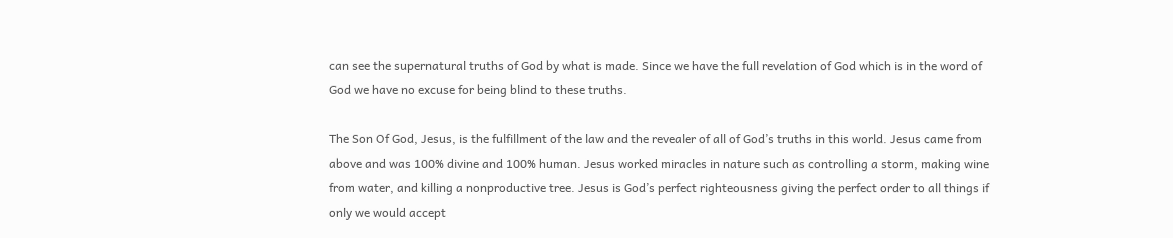can see the supernatural truths of God by what is made. Since we have the full revelation of God which is in the word of God we have no excuse for being blind to these truths.

The Son Of God, Jesus, is the fulfillment of the law and the revealer of all of God’s truths in this world. Jesus came from above and was 100% divine and 100% human. Jesus worked miracles in nature such as controlling a storm, making wine from water, and killing a nonproductive tree. Jesus is God’s perfect righteousness giving the perfect order to all things if only we would accept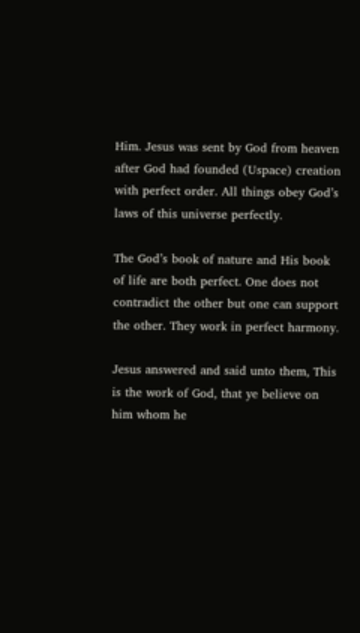Him. Jesus was sent by God from heaven after God had founded (Uspace) creation with perfect order. All things obey God’s laws of this universe perfectly.

The God’s book of nature and His book of life are both perfect. One does not contradict the other but one can support the other. They work in perfect harmony.

Jesus answered and said unto them, This is the work of God, that ye believe on him whom he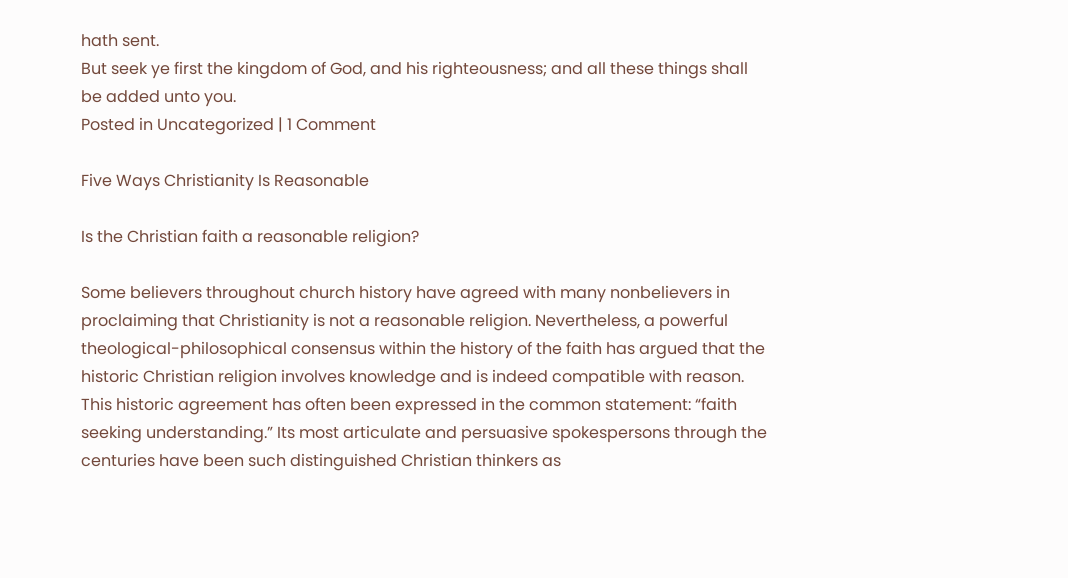hath sent.
But seek ye first the kingdom of God, and his righteousness; and all these things shall be added unto you.
Posted in Uncategorized | 1 Comment

Five Ways Christianity Is Reasonable

Is the Christian faith a reasonable religion?

Some believers throughout church history have agreed with many nonbelievers in proclaiming that Christianity is not a reasonable religion. Nevertheless, a powerful theological-philosophical consensus within the history of the faith has argued that the historic Christian religion involves knowledge and is indeed compatible with reason. This historic agreement has often been expressed in the common statement: “faith seeking understanding.” Its most articulate and persuasive spokespersons through the centuries have been such distinguished Christian thinkers as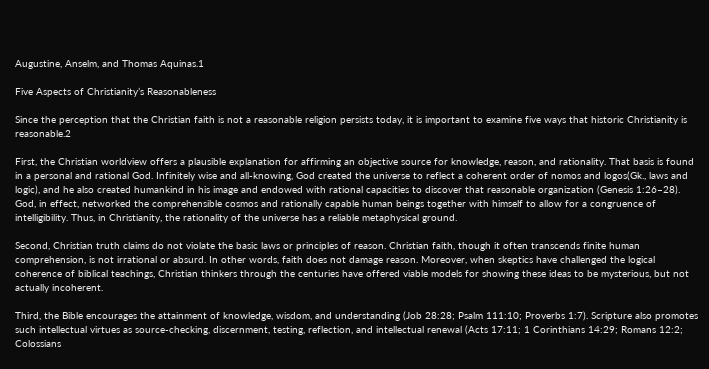Augustine, Anselm, and Thomas Aquinas.1

Five Aspects of Christianity’s Reasonableness

Since the perception that the Christian faith is not a reasonable religion persists today, it is important to examine five ways that historic Christianity is reasonable.2

First, the Christian worldview offers a plausible explanation for affirming an objective source for knowledge, reason, and rationality. That basis is found in a personal and rational God. Infinitely wise and all-knowing, God created the universe to reflect a coherent order of nomos and logos(Gk., laws and logic), and he also created humankind in his image and endowed with rational capacities to discover that reasonable organization (Genesis 1:26–28). God, in effect, networked the comprehensible cosmos and rationally capable human beings together with himself to allow for a congruence of intelligibility. Thus, in Christianity, the rationality of the universe has a reliable metaphysical ground.

Second, Christian truth claims do not violate the basic laws or principles of reason. Christian faith, though it often transcends finite human comprehension, is not irrational or absurd. In other words, faith does not damage reason. Moreover, when skeptics have challenged the logical coherence of biblical teachings, Christian thinkers through the centuries have offered viable models for showing these ideas to be mysterious, but not actually incoherent.

Third, the Bible encourages the attainment of knowledge, wisdom, and understanding (Job 28:28; Psalm 111:10; Proverbs 1:7). Scripture also promotes such intellectual virtues as source-checking, discernment, testing, reflection, and intellectual renewal (Acts 17:11; 1 Corinthians 14:29; Romans 12:2; Colossians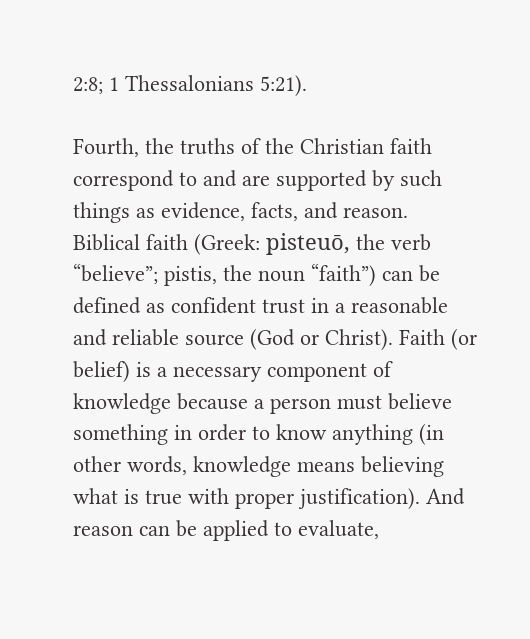2:8; 1 Thessalonians 5:21).

Fourth, the truths of the Christian faith correspond to and are supported by such things as evidence, facts, and reason. Biblical faith (Greek: pisteuō, the verb “believe”; pistis, the noun “faith”) can be defined as confident trust in a reasonable and reliable source (God or Christ). Faith (or belief) is a necessary component of knowledge because a person must believe something in order to know anything (in other words, knowledge means believing what is true with proper justification). And reason can be applied to evaluate,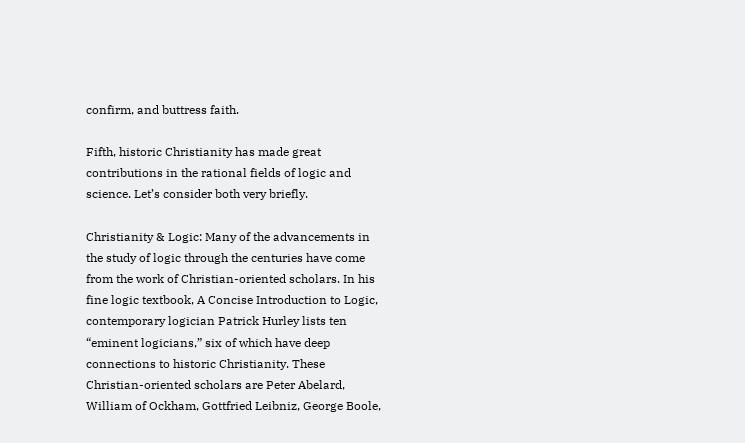confirm, and buttress faith.

Fifth, historic Christianity has made great contributions in the rational fields of logic and science. Let’s consider both very briefly.

Christianity & Logic: Many of the advancements in the study of logic through the centuries have come from the work of Christian-oriented scholars. In his fine logic textbook, A Concise Introduction to Logic, contemporary logician Patrick Hurley lists ten “eminent logicians,” six of which have deep connections to historic Christianity. These Christian-oriented scholars are Peter Abelard, William of Ockham, Gottfried Leibniz, George Boole,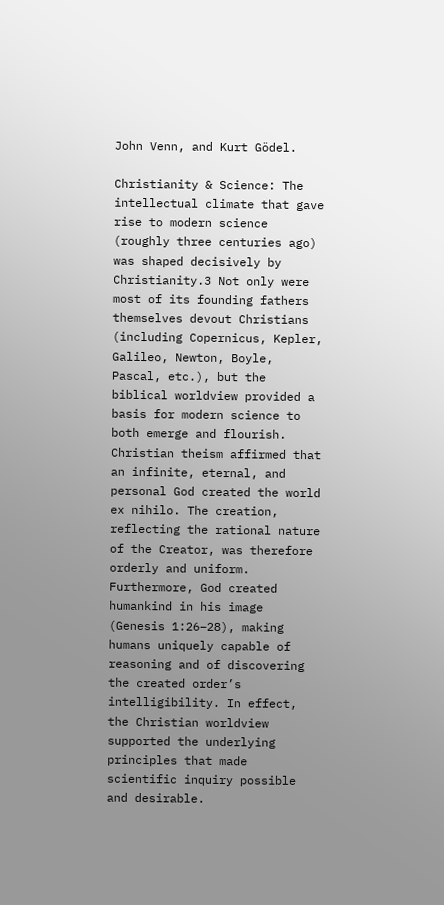John Venn, and Kurt Gödel.

Christianity & Science: The intellectual climate that gave rise to modern science (roughly three centuries ago) was shaped decisively by Christianity.3 Not only were most of its founding fathers themselves devout Christians (including Copernicus, Kepler, Galileo, Newton, Boyle, Pascal, etc.), but the biblical worldview provided a basis for modern science to both emerge and flourish. Christian theism affirmed that an infinite, eternal, and personal God created the world ex nihilo. The creation, reflecting the rational nature of the Creator, was therefore orderly and uniform. Furthermore, God created humankind in his image (Genesis 1:26–28), making humans uniquely capable of reasoning and of discovering the created order’s intelligibility. In effect, the Christian worldview supported the underlying principles that made scientific inquiry possible and desirable.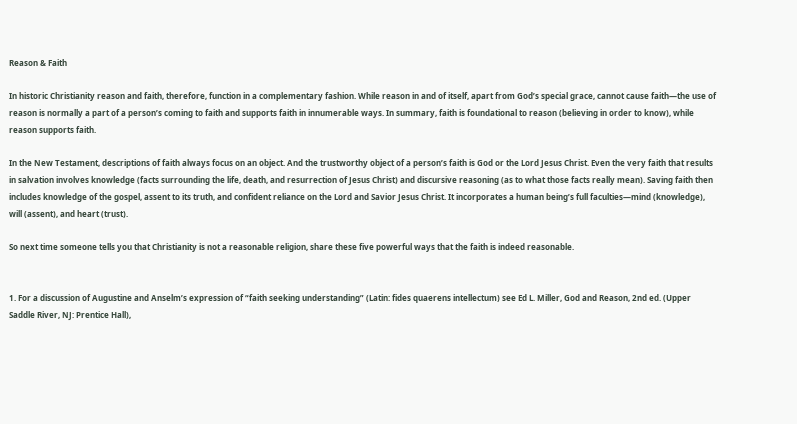Reason & Faith

In historic Christianity reason and faith, therefore, function in a complementary fashion. While reason in and of itself, apart from God’s special grace, cannot cause faith—the use of reason is normally a part of a person’s coming to faith and supports faith in innumerable ways. In summary, faith is foundational to reason (believing in order to know), while reason supports faith.

In the New Testament, descriptions of faith always focus on an object. And the trustworthy object of a person’s faith is God or the Lord Jesus Christ. Even the very faith that results in salvation involves knowledge (facts surrounding the life, death, and resurrection of Jesus Christ) and discursive reasoning (as to what those facts really mean). Saving faith then includes knowledge of the gospel, assent to its truth, and confident reliance on the Lord and Savior Jesus Christ. It incorporates a human being’s full faculties—mind (knowledge), will (assent), and heart (trust).

So next time someone tells you that Christianity is not a reasonable religion, share these five powerful ways that the faith is indeed reasonable.


1. For a discussion of Augustine and Anselm’s expression of “faith seeking understanding” (Latin: fides quaerens intellectum) see Ed L. Miller, God and Reason, 2nd ed. (Upper Saddle River, NJ: Prentice Hall),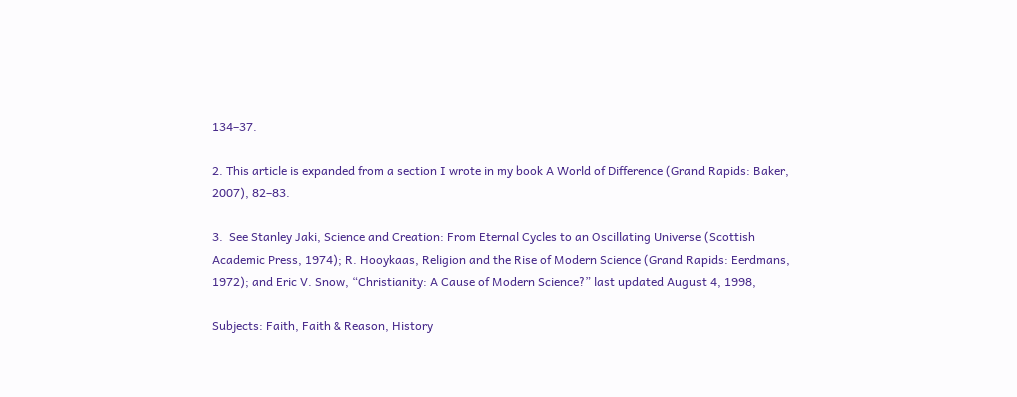134–37.

2. This article is expanded from a section I wrote in my book A World of Difference (Grand Rapids: Baker, 2007), 82–83.

3.  See Stanley Jaki, Science and Creation: From Eternal Cycles to an Oscillating Universe (Scottish Academic Press, 1974); R. Hooykaas, Religion and the Rise of Modern Science (Grand Rapids: Eerdmans, 1972); and Eric V. Snow, “Christianity: A Cause of Modern Science?” last updated August 4, 1998,

Subjects: Faith, Faith & Reason, History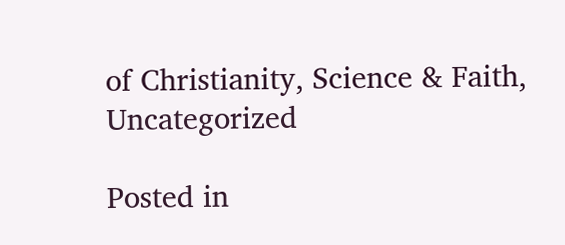of Christianity, Science & Faith, Uncategorized

Posted in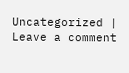Uncategorized | Leave a comment